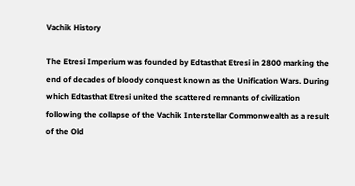Vachik History

The Etresi Imperium was founded by Edtasthat Etresi in 2800 marking the end of decades of bloody conquest known as the Unification Wars. During which Edtasthat Etresi united the scattered remnants of civilization following the collapse of the Vachik Interstellar Commonwealth as a result of the Old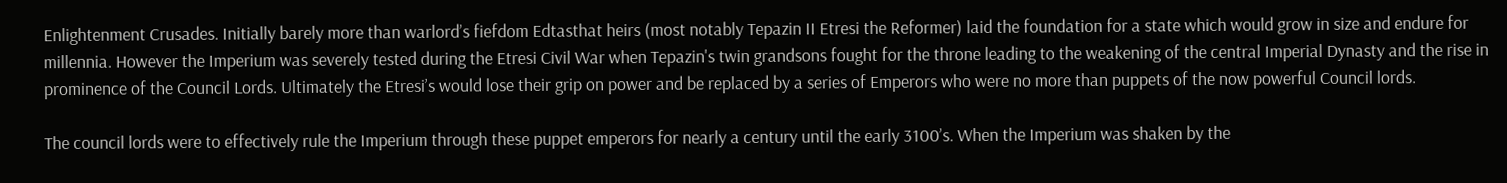Enlightenment Crusades. Initially barely more than warlord’s fiefdom Edtasthat heirs (most notably Tepazin II Etresi the Reformer) laid the foundation for a state which would grow in size and endure for millennia. However the Imperium was severely tested during the Etresi Civil War when Tepazin's twin grandsons fought for the throne leading to the weakening of the central Imperial Dynasty and the rise in prominence of the Council Lords. Ultimately the Etresi’s would lose their grip on power and be replaced by a series of Emperors who were no more than puppets of the now powerful Council lords.

The council lords were to effectively rule the Imperium through these puppet emperors for nearly a century until the early 3100’s. When the Imperium was shaken by the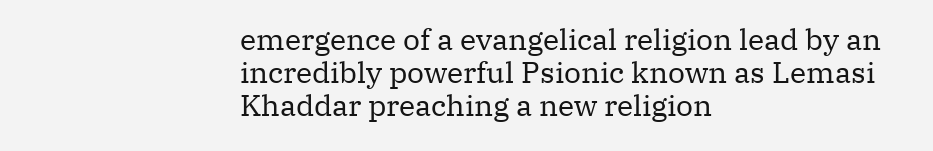emergence of a evangelical religion lead by an incredibly powerful Psionic known as Lemasi Khaddar preaching a new religion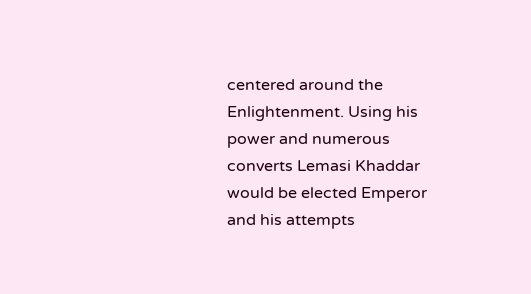centered around the Enlightenment. Using his power and numerous converts Lemasi Khaddar would be elected Emperor and his attempts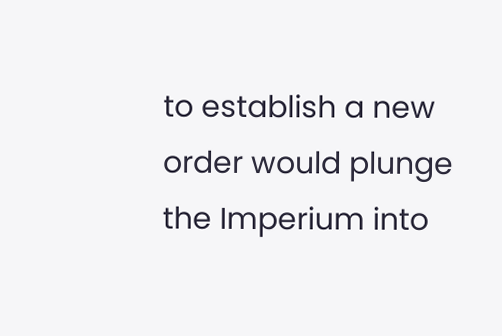to establish a new order would plunge the Imperium into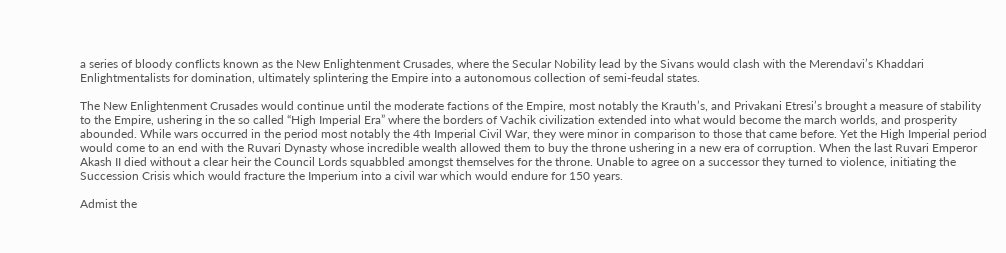a series of bloody conflicts known as the New Enlightenment Crusades, where the Secular Nobility lead by the Sivans would clash with the Merendavi’s Khaddari Enlightmentalists for domination, ultimately splintering the Empire into a autonomous collection of semi-feudal states.

The New Enlightenment Crusades would continue until the moderate factions of the Empire, most notably the Krauth’s, and Privakani Etresi’s brought a measure of stability to the Empire, ushering in the so called “High Imperial Era” where the borders of Vachik civilization extended into what would become the march worlds, and prosperity abounded. While wars occurred in the period most notably the 4th Imperial Civil War, they were minor in comparison to those that came before. Yet the High Imperial period would come to an end with the Ruvari Dynasty whose incredible wealth allowed them to buy the throne ushering in a new era of corruption. When the last Ruvari Emperor Akash II died without a clear heir the Council Lords squabbled amongst themselves for the throne. Unable to agree on a successor they turned to violence, initiating the Succession Crisis which would fracture the Imperium into a civil war which would endure for 150 years.

Admist the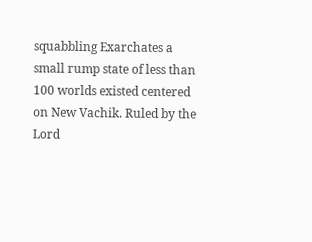squabbling Exarchates a small rump state of less than 100 worlds existed centered on New Vachik. Ruled by the Lord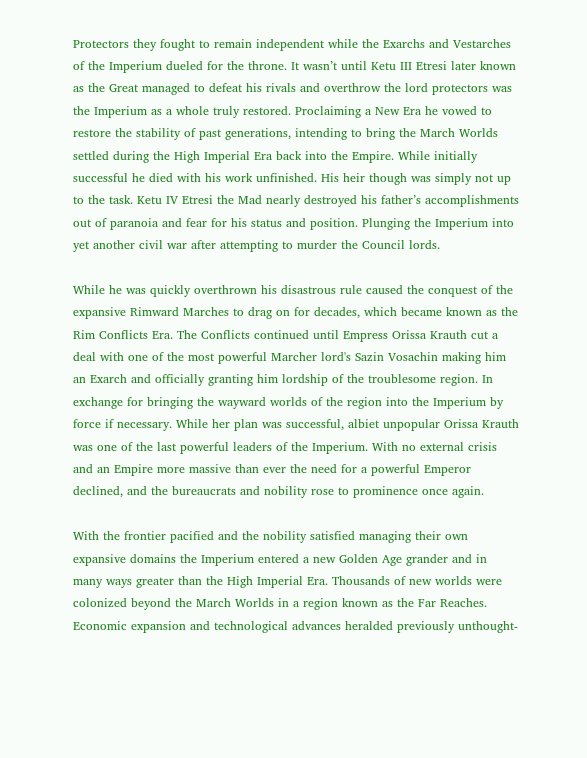Protectors they fought to remain independent while the Exarchs and Vestarches of the Imperium dueled for the throne. It wasn’t until Ketu III Etresi later known as the Great managed to defeat his rivals and overthrow the lord protectors was the Imperium as a whole truly restored. Proclaiming a New Era he vowed to restore the stability of past generations, intending to bring the March Worlds settled during the High Imperial Era back into the Empire. While initially successful he died with his work unfinished. His heir though was simply not up to the task. Ketu IV Etresi the Mad nearly destroyed his father’s accomplishments out of paranoia and fear for his status and position. Plunging the Imperium into yet another civil war after attempting to murder the Council lords.

While he was quickly overthrown his disastrous rule caused the conquest of the expansive Rimward Marches to drag on for decades, which became known as the Rim Conflicts Era. The Conflicts continued until Empress Orissa Krauth cut a deal with one of the most powerful Marcher lord's Sazin Vosachin making him an Exarch and officially granting him lordship of the troublesome region. In exchange for bringing the wayward worlds of the region into the Imperium by force if necessary. While her plan was successful, albiet unpopular Orissa Krauth was one of the last powerful leaders of the Imperium. With no external crisis and an Empire more massive than ever the need for a powerful Emperor declined, and the bureaucrats and nobility rose to prominence once again.

With the frontier pacified and the nobility satisfied managing their own expansive domains the Imperium entered a new Golden Age grander and in many ways greater than the High Imperial Era. Thousands of new worlds were colonized beyond the March Worlds in a region known as the Far Reaches. Economic expansion and technological advances heralded previously unthought-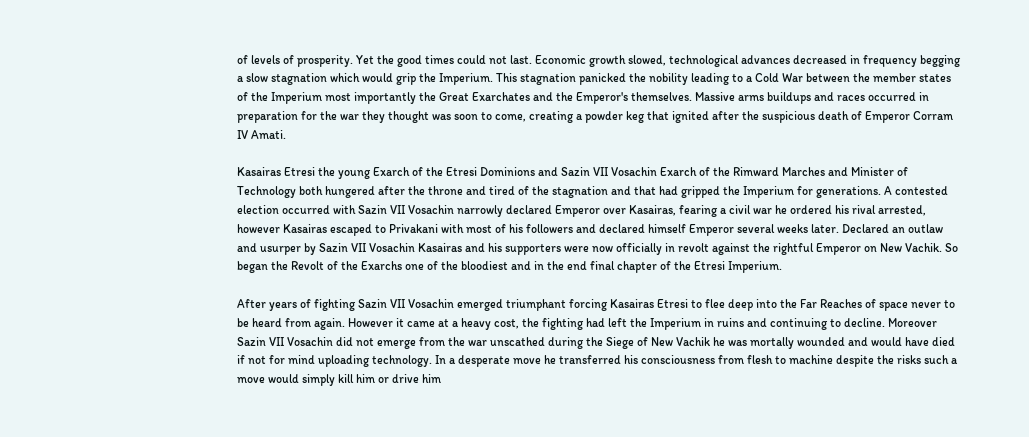of levels of prosperity. Yet the good times could not last. Economic growth slowed, technological advances decreased in frequency begging a slow stagnation which would grip the Imperium. This stagnation panicked the nobility leading to a Cold War between the member states of the Imperium most importantly the Great Exarchates and the Emperor's themselves. Massive arms buildups and races occurred in preparation for the war they thought was soon to come, creating a powder keg that ignited after the suspicious death of Emperor Corram IV Amati.

Kasairas Etresi the young Exarch of the Etresi Dominions and Sazin VII Vosachin Exarch of the Rimward Marches and Minister of Technology both hungered after the throne and tired of the stagnation and that had gripped the Imperium for generations. A contested election occurred with Sazin VII Vosachin narrowly declared Emperor over Kasairas, fearing a civil war he ordered his rival arrested, however Kasairas escaped to Privakani with most of his followers and declared himself Emperor several weeks later. Declared an outlaw and usurper by Sazin VII Vosachin Kasairas and his supporters were now officially in revolt against the rightful Emperor on New Vachik. So began the Revolt of the Exarchs one of the bloodiest and in the end final chapter of the Etresi Imperium.

After years of fighting Sazin VII Vosachin emerged triumphant forcing Kasairas Etresi to flee deep into the Far Reaches of space never to be heard from again. However it came at a heavy cost, the fighting had left the Imperium in ruins and continuing to decline. Moreover Sazin VII Vosachin did not emerge from the war unscathed during the Siege of New Vachik he was mortally wounded and would have died if not for mind uploading technology. In a desperate move he transferred his consciousness from flesh to machine despite the risks such a move would simply kill him or drive him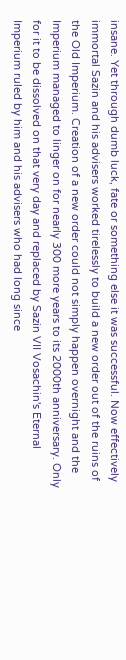insane. Yet through dumb luck, fate or something else it was successful. Now effectively immortal Sazin and his advisers worked tirelessly to build a new order out of the ruins of the Old Imperium. Creation of a new order could not simply happen overnight and the Imperium managed to linger on for nearly 300 more years to its 2000th anniversary. Only for it to be dissolved on that very day and replaced by Sazin VII Vosachin's Eternal Imperium ruled by him and his advisers who had long since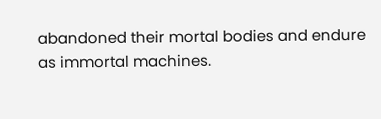abandoned their mortal bodies and endure as immortal machines.